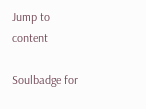Jump to content

Soulbadge for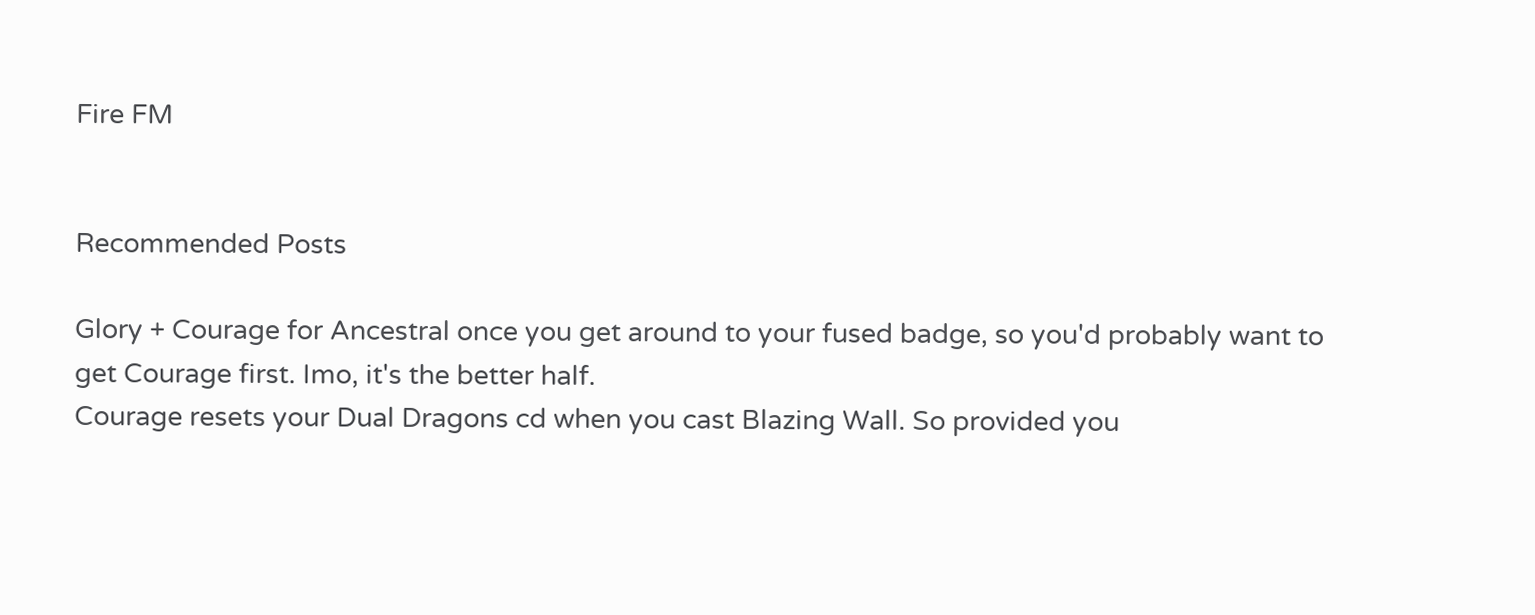Fire FM


Recommended Posts

Glory + Courage for Ancestral once you get around to your fused badge, so you'd probably want to get Courage first. Imo, it's the better half.
Courage resets your Dual Dragons cd when you cast Blazing Wall. So provided you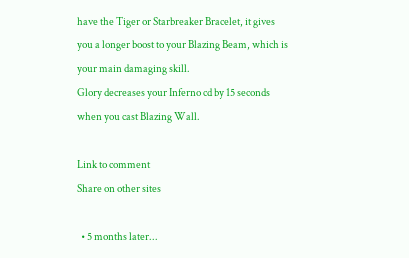have the Tiger or Starbreaker Bracelet, it gives you a longer boost to your Blazing Beam, which is your main damaging skill.
Glory decreases your Inferno cd by 15 seconds when you cast Blazing Wall.

Link to comment
Share on other sites

  • 5 months later...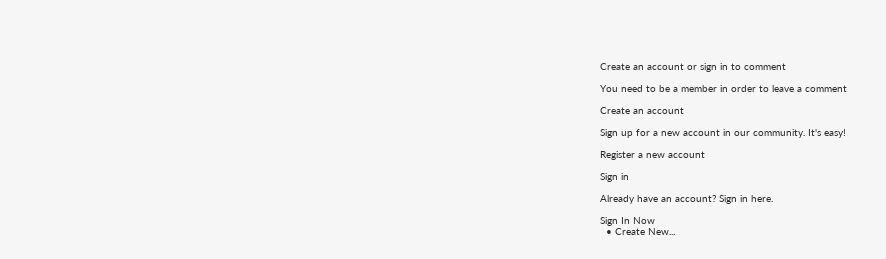Create an account or sign in to comment

You need to be a member in order to leave a comment

Create an account

Sign up for a new account in our community. It's easy!

Register a new account

Sign in

Already have an account? Sign in here.

Sign In Now
  • Create New...